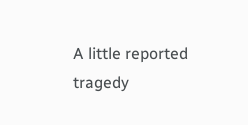A little reported tragedy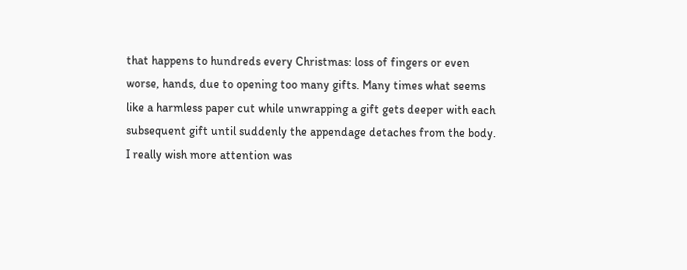that happens to hundreds every Christmas: loss of fingers or even worse, hands, due to opening too many gifts. Many times what seems like a harmless paper cut while unwrapping a gift gets deeper with each subsequent gift until suddenly the appendage detaches from the body. I really wish more attention was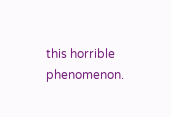this horrible phenomenon.